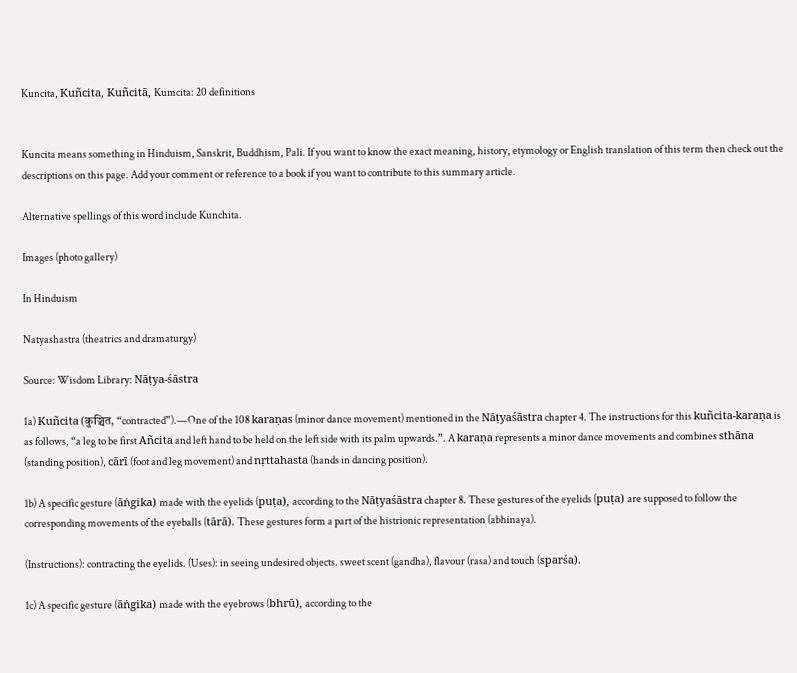Kuncita, Kuñcita, Kuñcitā, Kumcita: 20 definitions


Kuncita means something in Hinduism, Sanskrit, Buddhism, Pali. If you want to know the exact meaning, history, etymology or English translation of this term then check out the descriptions on this page. Add your comment or reference to a book if you want to contribute to this summary article.

Alternative spellings of this word include Kunchita.

Images (photo gallery)

In Hinduism

Natyashastra (theatrics and dramaturgy)

Source: Wisdom Library: Nāṭya-śāstra

1a) Kuñcita (कुञ्चित, “contracted”).—One of the 108 karaṇas (minor dance movement) mentioned in the Nāṭyaśāstra chapter 4. The instructions for this kuñcita-karaṇa is as follows, “a leg to be first Añcita and left hand to be held on the left side with its palm upwards.”. A karaṇa represents a minor dance movements and combines sthāna (standing position), cārī (foot and leg movement) and nṛttahasta (hands in dancing position).

1b) A specific gesture (āṅgika) made with the eyelids (puṭa), according to the Nāṭyaśāstra chapter 8. These gestures of the eyelids (puṭa) are supposed to follow the corresponding movements of the eyeballs (tārā). These gestures form a part of the histrionic representation (abhinaya).

(Instructions): contracting the eyelids. (Uses): in seeing undesired objects. sweet scent (gandha), flavour (rasa) and touch (sparśa).

1c) A specific gesture (āṅgika) made with the eyebrows (bhrū), according to the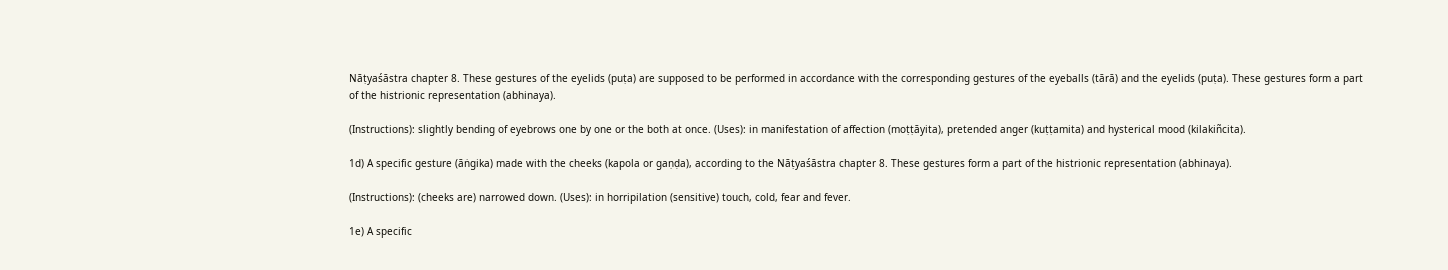Nāṭyaśāstra chapter 8. These gestures of the eyelids (puṭa) are supposed to be performed in accordance with the corresponding gestures of the eyeballs (tārā) and the eyelids (puṭa). These gestures form a part of the histrionic representation (abhinaya).

(Instructions): slightly bending of eyebrows one by one or the both at once. (Uses): in manifestation of affection (moṭṭāyita), pretended anger (kuṭṭamita) and hysterical mood (kilakiñcita).

1d) A specific gesture (āṅgika) made with the cheeks (kapola or gaṇḍa), according to the Nāṭyaśāstra chapter 8. These gestures form a part of the histrionic representation (abhinaya).

(Instructions): (cheeks are) narrowed down. (Uses): in horripilation (sensitive) touch, cold, fear and fever.

1e) A specific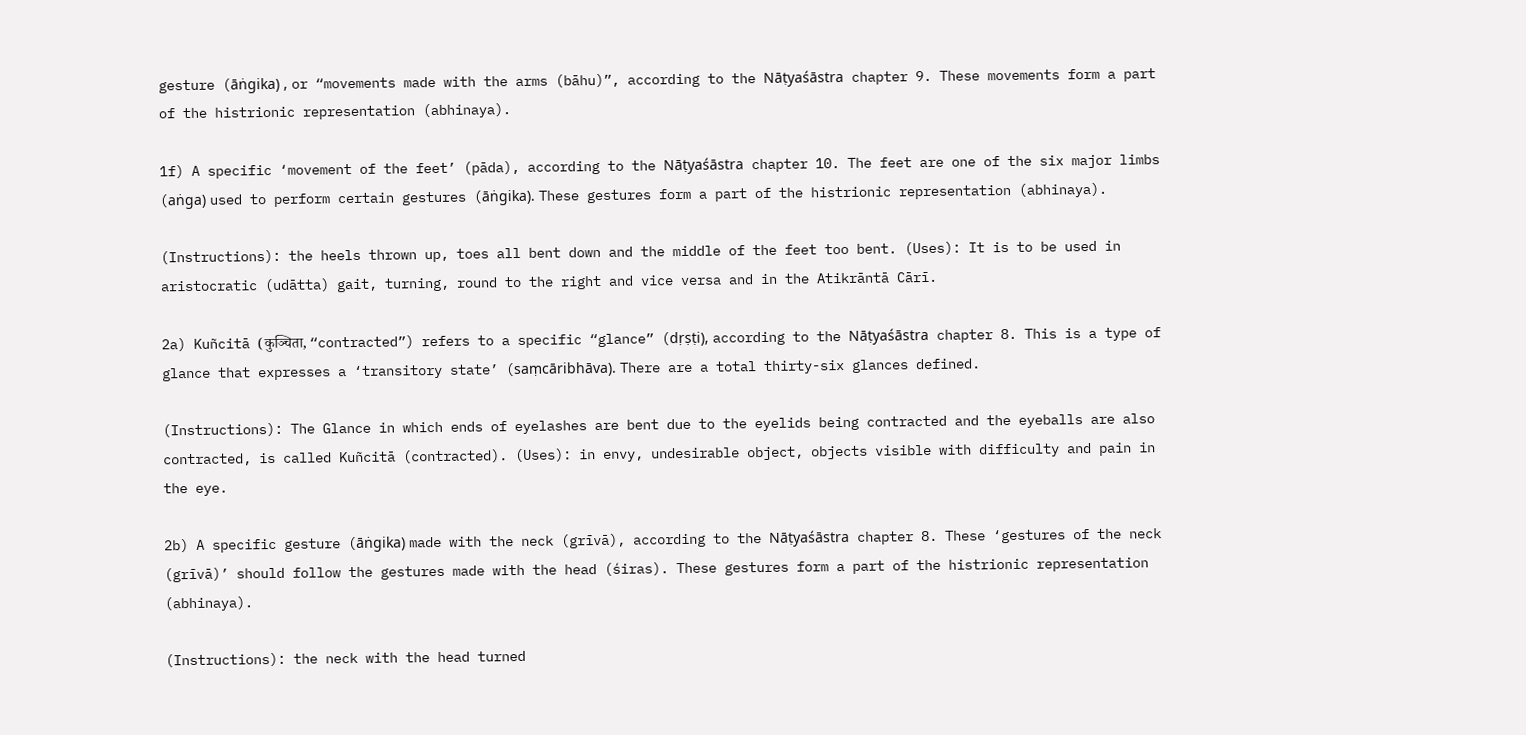gesture (āṅgika) , or “movements made with the arms (bāhu)”, according to the Nāṭyaśāstra chapter 9. These movements form a part of the histrionic representation (abhinaya).

1f) A specific ‘movement of the feet’ (pāda), according to the Nāṭyaśāstra chapter 10. The feet are one of the six major limbs (aṅga) used to perform certain gestures (āṅgika). These gestures form a part of the histrionic representation (abhinaya).

(Instructions): the heels thrown up, toes all bent down and the middle of the feet too bent. (Uses): It is to be used in aristocratic (udātta) gait, turning, round to the right and vice versa and in the Atikrāntā Cārī.

2a) Kuñcitā (कुञ्चिता, “contracted”) refers to a specific “glance” (dṛṣṭi), according to the Nāṭyaśāstra chapter 8. This is a type of glance that expresses a ‘transitory state’ (saṃcāribhāva). There are a total thirty-six glances defined.

(Instructions): The Glance in which ends of eyelashes are bent due to the eyelids being contracted and the eyeballs are also contracted, is called Kuñcitā (contracted). (Uses): in envy, undesirable object, objects visible with difficulty and pain in the eye.

2b) A specific gesture (āṅgika) made with the neck (grīvā), according to the Nāṭyaśāstra chapter 8. These ‘gestures of the neck (grīvā)’ should follow the gestures made with the head (śiras). These gestures form a part of the histrionic representation (abhinaya).

(Instructions): the neck with the head turned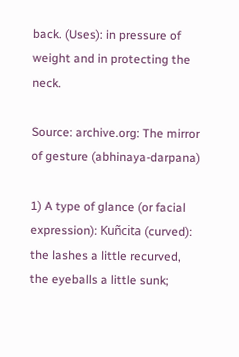back. (Uses): in pressure of weight and in protecting the neck.

Source: archive.org: The mirror of gesture (abhinaya-darpana)

1) A type of glance (or facial expression): Kuñcita (curved): the lashes a little recurved, the eyeballs a little sunk;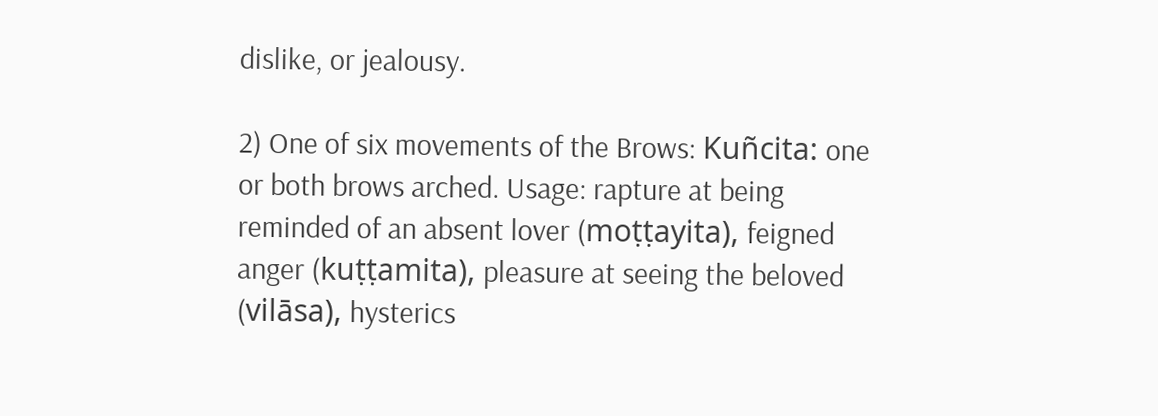dislike, or jealousy.

2) One of six movements of the Brows: Kuñcita: one or both brows arched. Usage: rapture at being reminded of an absent lover (moṭṭayita), feigned anger (kuṭṭamita), pleasure at seeing the beloved (vilāsa), hysterics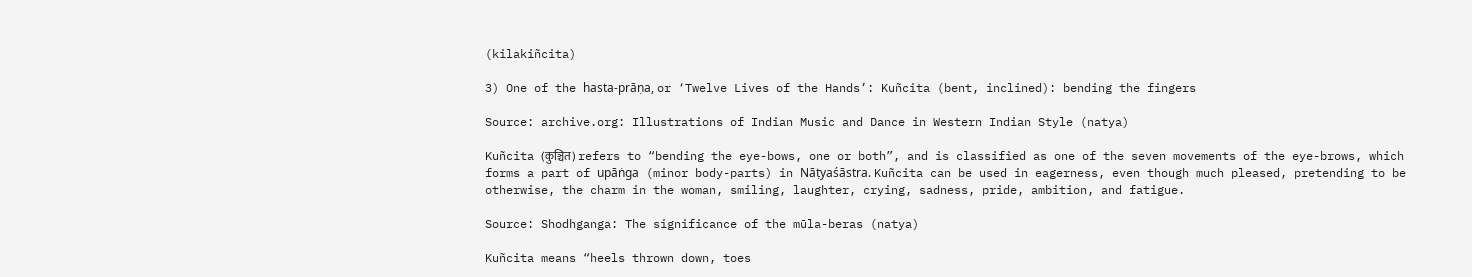(kilakiñcita)

3) One of the hasta-prāṇa, or ‘Twelve Lives of the Hands’: Kuñcita (bent, inclined): bending the fingers

Source: archive.org: Illustrations of Indian Music and Dance in Western Indian Style (natya)

Kuñcita (कुञ्चित) refers to “bending the eye-bows, one or both”, and is classified as one of the seven movements of the eye-brows, which forms a part of upāṅga (minor body-parts) in Nāṭyaśāstra. Kuñcita can be used in eagerness, even though much pleased, pretending to be otherwise, the charm in the woman, smiling, laughter, crying, sadness, pride, ambition, and fatigue.

Source: Shodhganga: The significance of the mūla-beras (natya)

Kuñcita means “heels thrown down, toes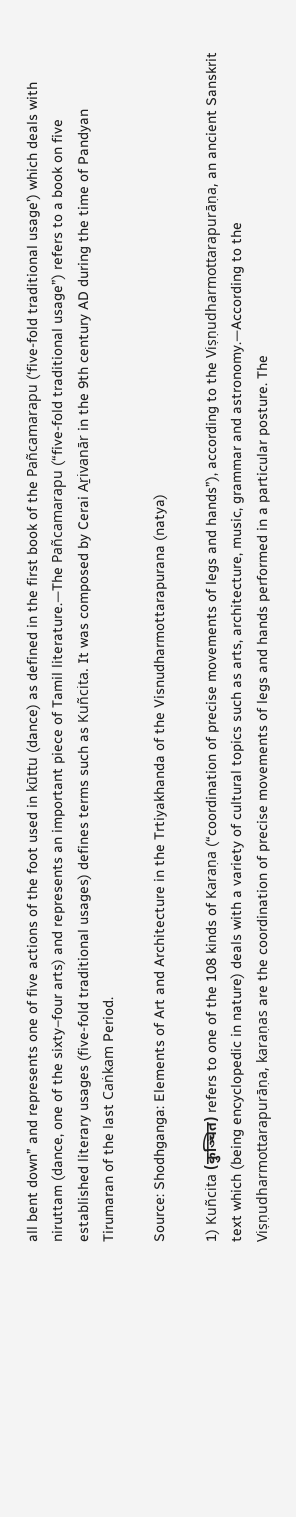all bent down” and represents one of five actions of the foot used in kūttu (dance) as defined in the first book of the Pañcamarapu (‘five-fold traditional usage’) which deals with niruttam (dance, one of the sixty–four arts) and represents an important piece of Tamil literature.—The Pañcamarapu (“five-fold traditional usage”) refers to a book on five established literary usages (five-fold traditional usages) defines terms such as Kuñcita. It was composed by Cerai Aṟivanār in the 9th century AD during the time of Pandyan Tirumaran of the last Caṅkam Period.

Source: Shodhganga: Elements of Art and Architecture in the Trtiyakhanda of the Visnudharmottarapurana (natya)

1) Kuñcita (कुञ्चित) refers to one of the 108 kinds of Karaṇa (“coordination of precise movements of legs and hands”), according to the Viṣṇudharmottarapurāṇa, an ancient Sanskrit text which (being encyclopedic in nature) deals with a variety of cultural topics such as arts, architecture, music, grammar and astronomy.—According to the Viṣṇudharmottarapurāṇa, karaṇas are the coordination of precise movements of legs and hands performed in a particular posture. The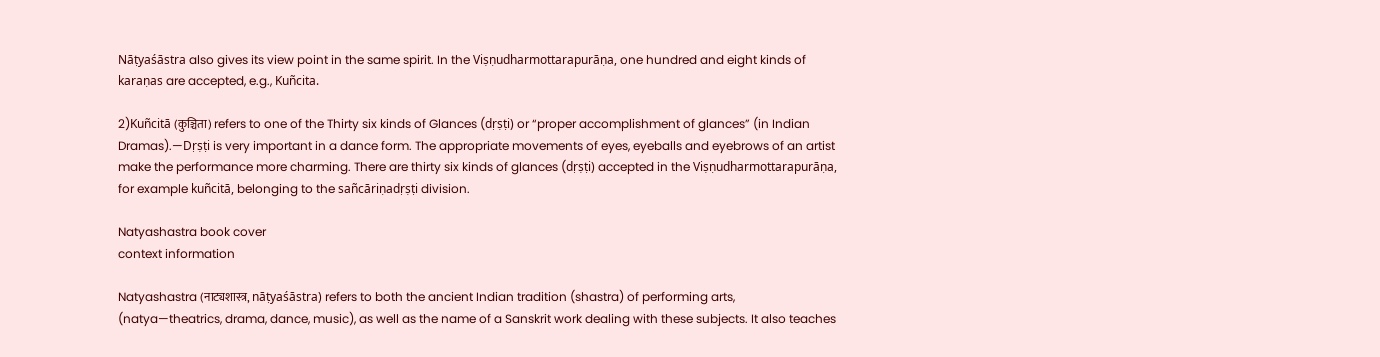Nāṭyaśāstra also gives its view point in the same spirit. In the Viṣṇudharmottarapurāṇa, one hundred and eight kinds of karaṇas are accepted, e.g., Kuñcita.

2)Kuñcitā (कुञ्चिता) refers to one of the Thirty six kinds of Glances (dṛṣṭi) or “proper accomplishment of glances” (in Indian Dramas).—Dṛṣṭi is very important in a dance form. The appropriate movements of eyes, eyeballs and eyebrows of an artist make the performance more charming. There are thirty six kinds of glances (dṛṣṭi) accepted in the Viṣṇudharmottarapurāṇa, for example kuñcitā, belonging to the sañcāriṇadṛṣṭi division.

Natyashastra book cover
context information

Natyashastra (नाट्यशास्त्र, nāṭyaśāstra) refers to both the ancient Indian tradition (shastra) of performing arts, (natya—theatrics, drama, dance, music), as well as the name of a Sanskrit work dealing with these subjects. It also teaches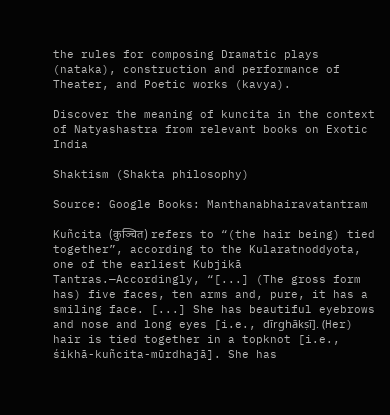the rules for composing Dramatic plays (nataka), construction and performance of Theater, and Poetic works (kavya).

Discover the meaning of kuncita in the context of Natyashastra from relevant books on Exotic India

Shaktism (Shakta philosophy)

Source: Google Books: Manthanabhairavatantram

Kuñcita (कुञ्चित) refers to “(the hair being) tied together”, according to the Kularatnoddyota, one of the earliest Kubjikā Tantras.—Accordingly, “[...] (The gross form has) five faces, ten arms and, pure, it has a smiling face. [...] She has beautiful eyebrows and nose and long eyes [i.e., dīrghākṣī]. (Her) hair is tied together in a topknot [i.e., śikhā-kuñcita-mūrdhajā]. She has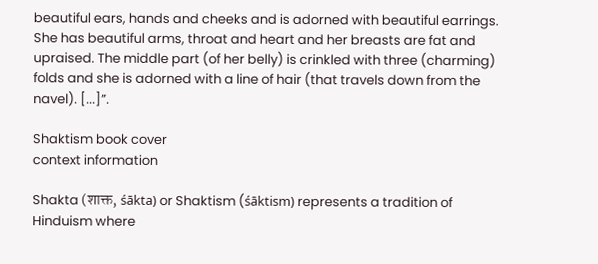beautiful ears, hands and cheeks and is adorned with beautiful earrings. She has beautiful arms, throat and heart and her breasts are fat and upraised. The middle part (of her belly) is crinkled with three (charming) folds and she is adorned with a line of hair (that travels down from the navel). [...]”.

Shaktism book cover
context information

Shakta (शाक्त, śākta) or Shaktism (śāktism) represents a tradition of Hinduism where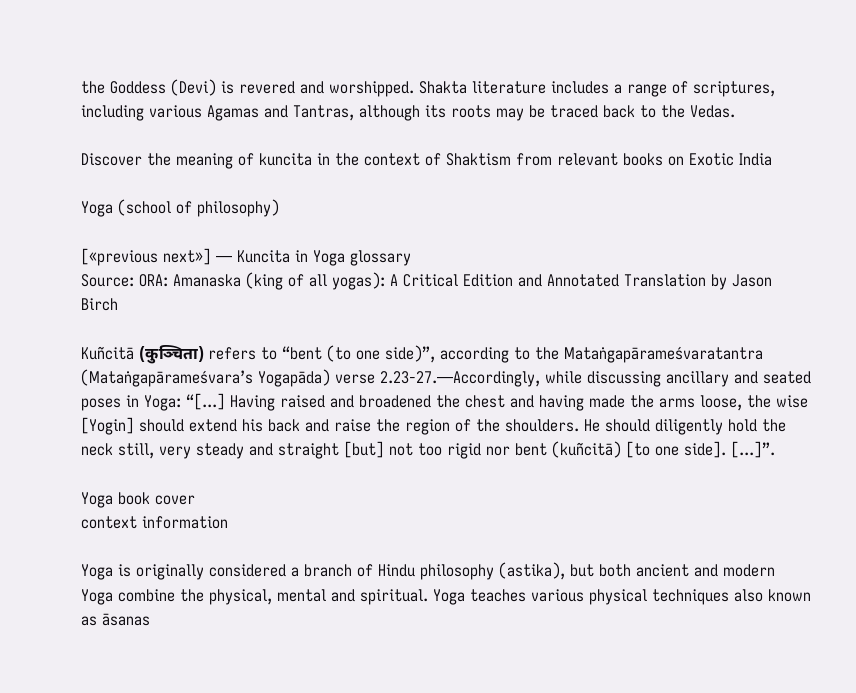the Goddess (Devi) is revered and worshipped. Shakta literature includes a range of scriptures, including various Agamas and Tantras, although its roots may be traced back to the Vedas.

Discover the meaning of kuncita in the context of Shaktism from relevant books on Exotic India

Yoga (school of philosophy)

[«previous next»] — Kuncita in Yoga glossary
Source: ORA: Amanaska (king of all yogas): A Critical Edition and Annotated Translation by Jason Birch

Kuñcitā (कुञ्चिता) refers to “bent (to one side)”, according to the Mataṅgapārameśvaratantra (Mataṅgapārameśvara’s Yogapāda) verse 2.23-27.—Accordingly, while discussing ancillary and seated poses in Yoga: “[...] Having raised and broadened the chest and having made the arms loose, the wise [Yogin] should extend his back and raise the region of the shoulders. He should diligently hold the neck still, very steady and straight [but] not too rigid nor bent (kuñcitā) [to one side]. [...]”.

Yoga book cover
context information

Yoga is originally considered a branch of Hindu philosophy (astika), but both ancient and modern Yoga combine the physical, mental and spiritual. Yoga teaches various physical techniques also known as āsanas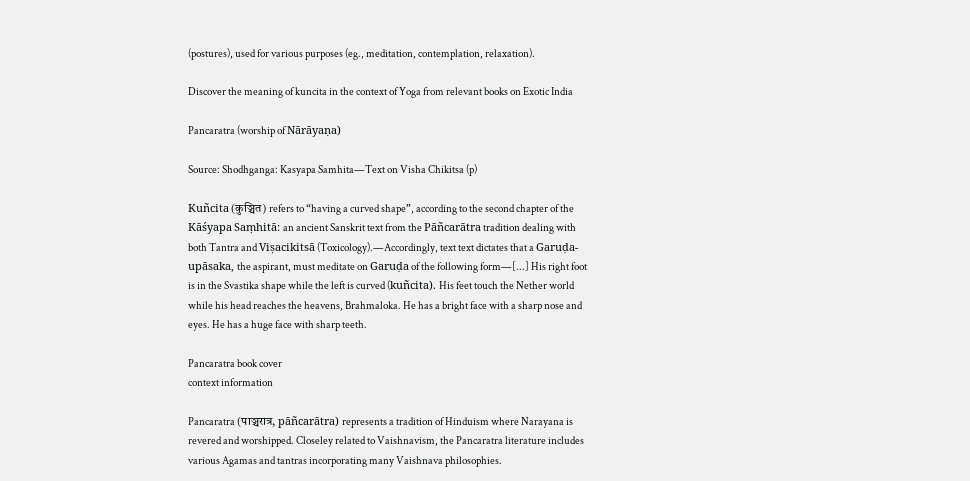(postures), used for various purposes (eg., meditation, contemplation, relaxation).

Discover the meaning of kuncita in the context of Yoga from relevant books on Exotic India

Pancaratra (worship of Nārāyaṇa)

Source: Shodhganga: Kasyapa Samhita—Text on Visha Chikitsa (p)

Kuñcita (कुञ्चित) refers to “having a curved shape”, according to the second chapter of the Kāśyapa Saṃhitā: an ancient Sanskrit text from the Pāñcarātra tradition dealing with both Tantra and Viṣacikitsā (Toxicology).—Accordingly, text text dictates that a Garuḍa-upāsaka, the aspirant, must meditate on Garuḍa of the following form—[...] His right foot is in the Svastika shape while the left is curved (kuñcita). His feet touch the Nether world while his head reaches the heavens, Brahmaloka. He has a bright face with a sharp nose and eyes. He has a huge face with sharp teeth.

Pancaratra book cover
context information

Pancaratra (पाञ्चरात्र, pāñcarātra) represents a tradition of Hinduism where Narayana is revered and worshipped. Closeley related to Vaishnavism, the Pancaratra literature includes various Agamas and tantras incorporating many Vaishnava philosophies.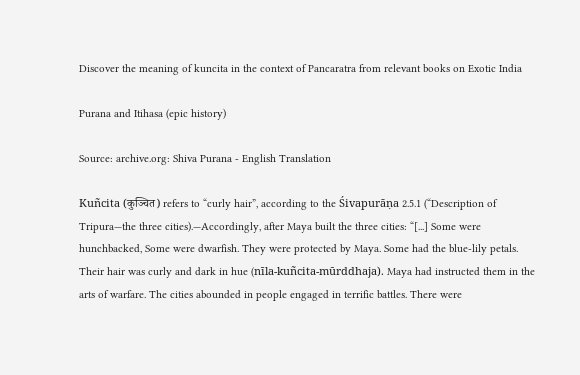Discover the meaning of kuncita in the context of Pancaratra from relevant books on Exotic India

Purana and Itihasa (epic history)

Source: archive.org: Shiva Purana - English Translation

Kuñcita (कुञ्चित) refers to “curly hair”, according to the Śivapurāṇa 2.5.1 (“Description of Tripura—the three cities).—Accordingly, after Maya built the three cities: “[...] Some were hunchbacked, Some were dwarfish. They were protected by Maya. Some had the blue-lily petals. Their hair was curly and dark in hue (nīla-kuñcita-mūrddhaja). Maya had instructed them in the arts of warfare. The cities abounded in people engaged in terrific battles. There were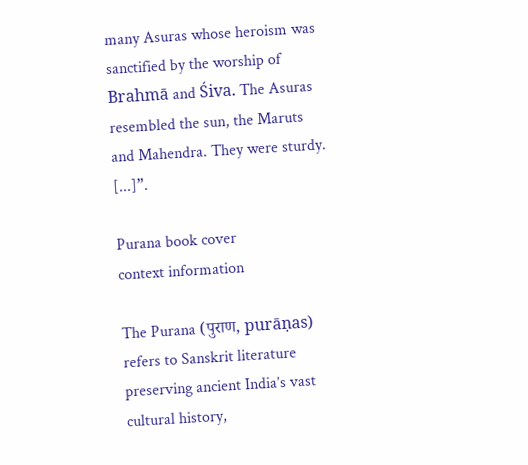many Asuras whose heroism was sanctified by the worship of Brahmā and Śiva. The Asuras resembled the sun, the Maruts and Mahendra. They were sturdy. [...]”.

Purana book cover
context information

The Purana (पुराण, purāṇas) refers to Sanskrit literature preserving ancient India’s vast cultural history,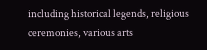including historical legends, religious ceremonies, various arts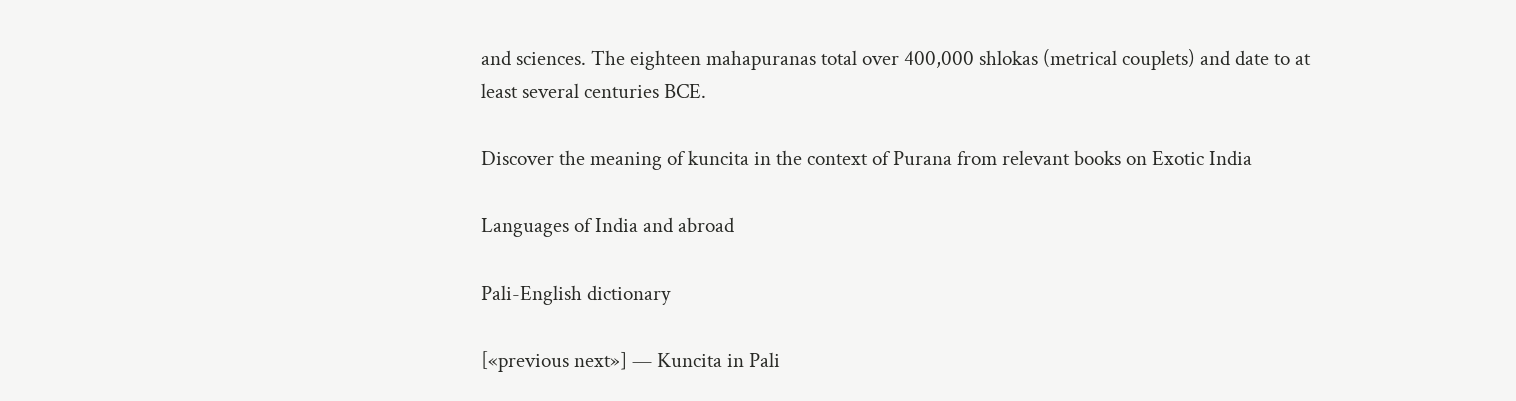and sciences. The eighteen mahapuranas total over 400,000 shlokas (metrical couplets) and date to at least several centuries BCE.

Discover the meaning of kuncita in the context of Purana from relevant books on Exotic India

Languages of India and abroad

Pali-English dictionary

[«previous next»] — Kuncita in Pali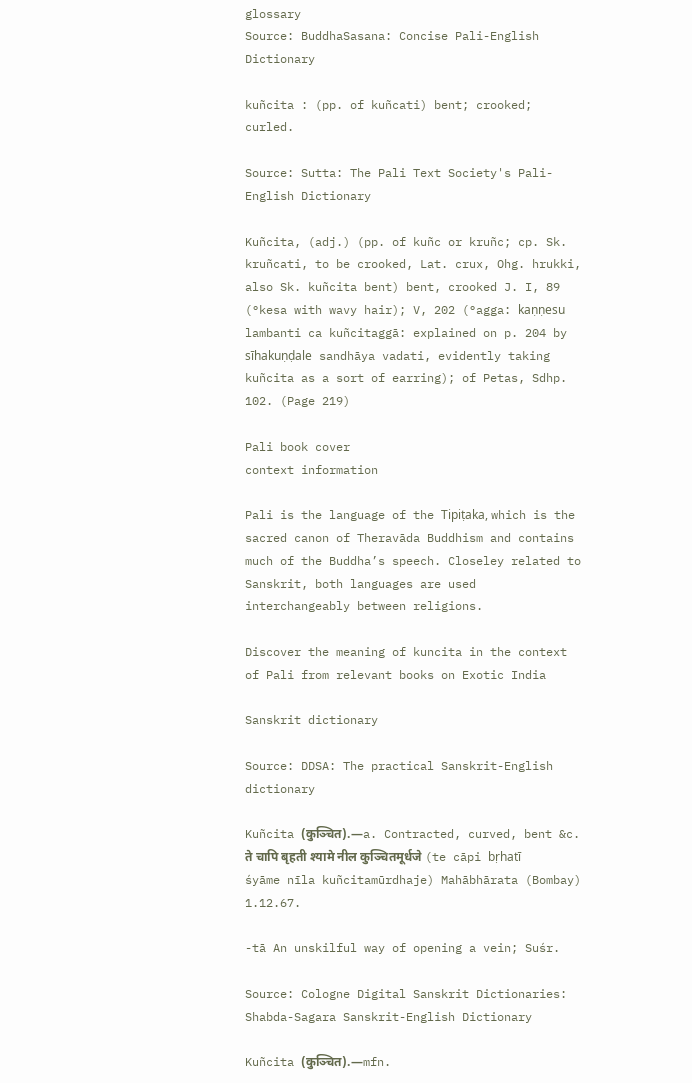glossary
Source: BuddhaSasana: Concise Pali-English Dictionary

kuñcita : (pp. of kuñcati) bent; crooked; curled.

Source: Sutta: The Pali Text Society's Pali-English Dictionary

Kuñcita, (adj.) (pp. of kuñc or kruñc; cp. Sk. kruñcati, to be crooked, Lat. crux, Ohg. hrukki, also Sk. kuñcita bent) bent, crooked J. I, 89 (°kesa with wavy hair); V, 202 (°agga: kaṇṇesu lambanti ca kuñcitaggā: explained on p. 204 by sīhakuṇḍale sandhāya vadati, evidently taking kuñcita as a sort of earring); of Petas, Sdhp. 102. (Page 219)

Pali book cover
context information

Pali is the language of the Tipiṭaka, which is the sacred canon of Theravāda Buddhism and contains much of the Buddha’s speech. Closeley related to Sanskrit, both languages are used interchangeably between religions.

Discover the meaning of kuncita in the context of Pali from relevant books on Exotic India

Sanskrit dictionary

Source: DDSA: The practical Sanskrit-English dictionary

Kuñcita (कुञ्चित).—a. Contracted, curved, bent &c. ते चापि बृहती श्यामे नील कुञ्चितमूर्धजे (te cāpi bṛhatī śyāme nīla kuñcitamūrdhaje) Mahābhārata (Bombay) 1.12.67.

-tā An unskilful way of opening a vein; Suśr.

Source: Cologne Digital Sanskrit Dictionaries: Shabda-Sagara Sanskrit-English Dictionary

Kuñcita (कुञ्चित).—mfn.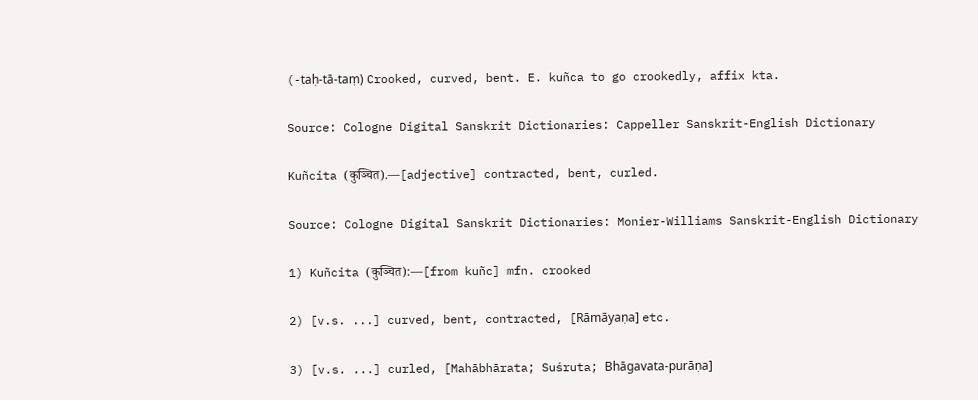(-taḥ-tā-taṃ) Crooked, curved, bent. E. kuñca to go crookedly, affix kta.

Source: Cologne Digital Sanskrit Dictionaries: Cappeller Sanskrit-English Dictionary

Kuñcita (कुञ्चित).—[adjective] contracted, bent, curled.

Source: Cologne Digital Sanskrit Dictionaries: Monier-Williams Sanskrit-English Dictionary

1) Kuñcita (कुञ्चित):—[from kuñc] mfn. crooked

2) [v.s. ...] curved, bent, contracted, [Rāmāyaṇa] etc.

3) [v.s. ...] curled, [Mahābhārata; Suśruta; Bhāgavata-purāṇa]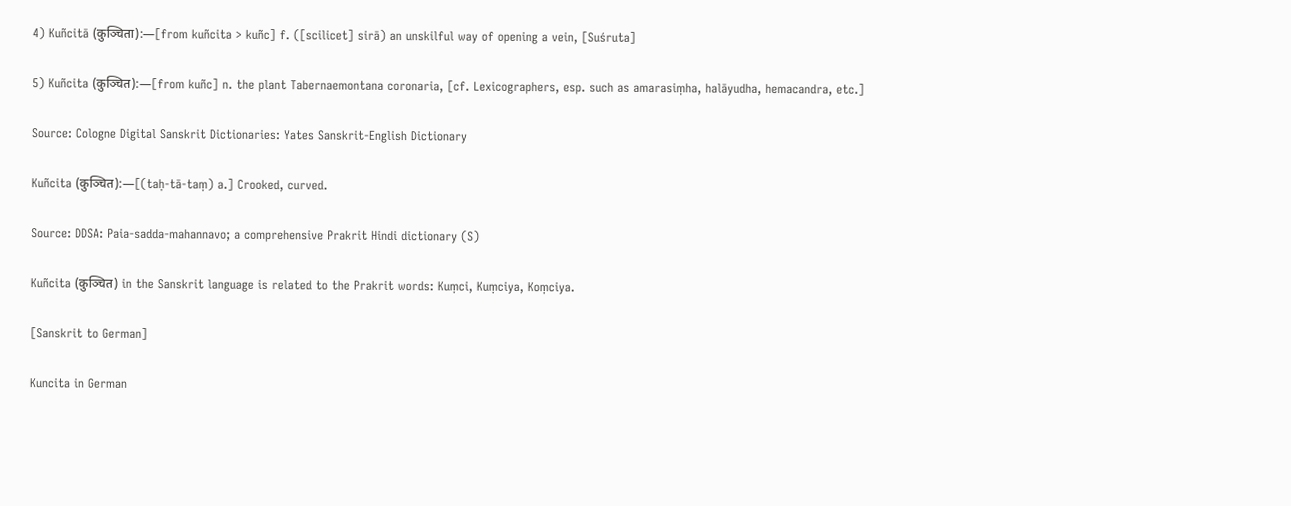4) Kuñcitā (कुञ्चिता):—[from kuñcita > kuñc] f. ([scilicet] sirā) an unskilful way of opening a vein, [Suśruta]

5) Kuñcita (कुञ्चित):—[from kuñc] n. the plant Tabernaemontana coronaria, [cf. Lexicographers, esp. such as amarasiṃha, halāyudha, hemacandra, etc.]

Source: Cologne Digital Sanskrit Dictionaries: Yates Sanskrit-English Dictionary

Kuñcita (कुञ्चित):—[(taḥ-tā-taṃ) a.] Crooked, curved.

Source: DDSA: Paia-sadda-mahannavo; a comprehensive Prakrit Hindi dictionary (S)

Kuñcita (कुञ्चित) in the Sanskrit language is related to the Prakrit words: Kuṃci, Kuṃciya, Koṃciya.

[Sanskrit to German]

Kuncita in German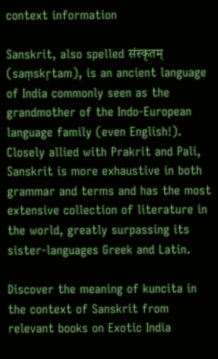context information

Sanskrit, also spelled संस्कृतम् (saṃskṛtam), is an ancient language of India commonly seen as the grandmother of the Indo-European language family (even English!). Closely allied with Prakrit and Pali, Sanskrit is more exhaustive in both grammar and terms and has the most extensive collection of literature in the world, greatly surpassing its sister-languages Greek and Latin.

Discover the meaning of kuncita in the context of Sanskrit from relevant books on Exotic India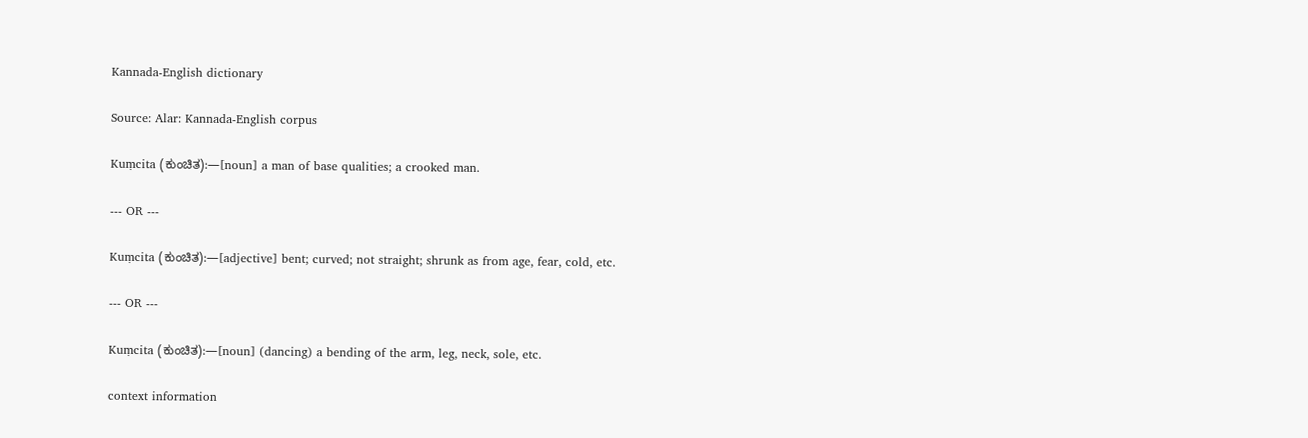Kannada-English dictionary

Source: Alar: Kannada-English corpus

Kuṃcita (ಕುಂಚಿತ):—[noun] a man of base qualities; a crooked man.

--- OR ---

Kuṃcita (ಕುಂಚಿತ):—[adjective] bent; curved; not straight; shrunk as from age, fear, cold, etc.

--- OR ---

Kuṃcita (ಕುಂಚಿತ):—[noun] (dancing) a bending of the arm, leg, neck, sole, etc.

context information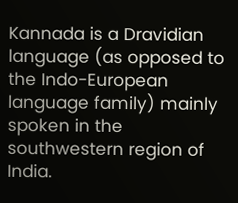Kannada is a Dravidian language (as opposed to the Indo-European language family) mainly spoken in the southwestern region of India.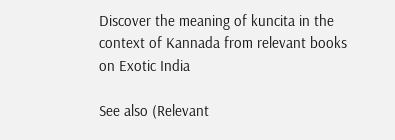Discover the meaning of kuncita in the context of Kannada from relevant books on Exotic India

See also (Relevant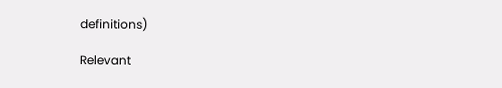definitions)

Relevant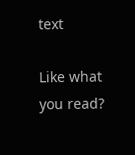text

Like what you read?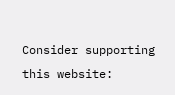Consider supporting this website: